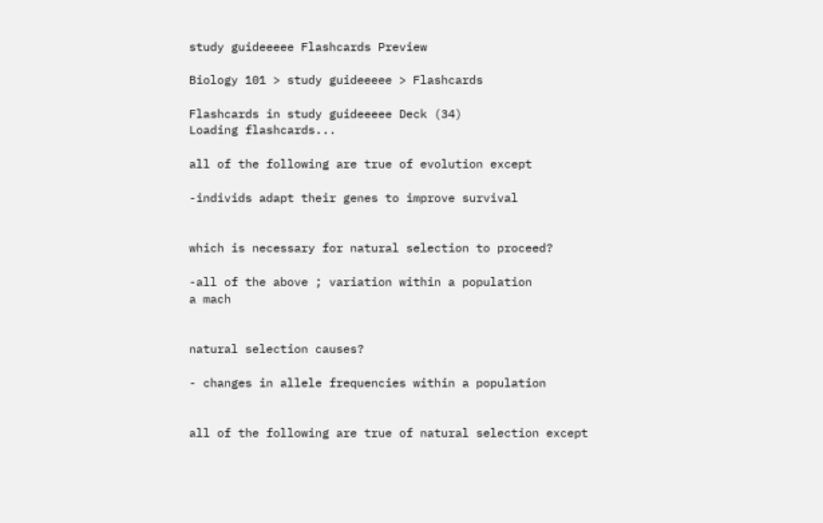study guideeeee Flashcards Preview

Biology 101 > study guideeeee > Flashcards

Flashcards in study guideeeee Deck (34)
Loading flashcards...

all of the following are true of evolution except

-individs adapt their genes to improve survival


which is necessary for natural selection to proceed?

-all of the above ; variation within a population
a mach


natural selection causes?

- changes in allele frequencies within a population


all of the following are true of natural selection except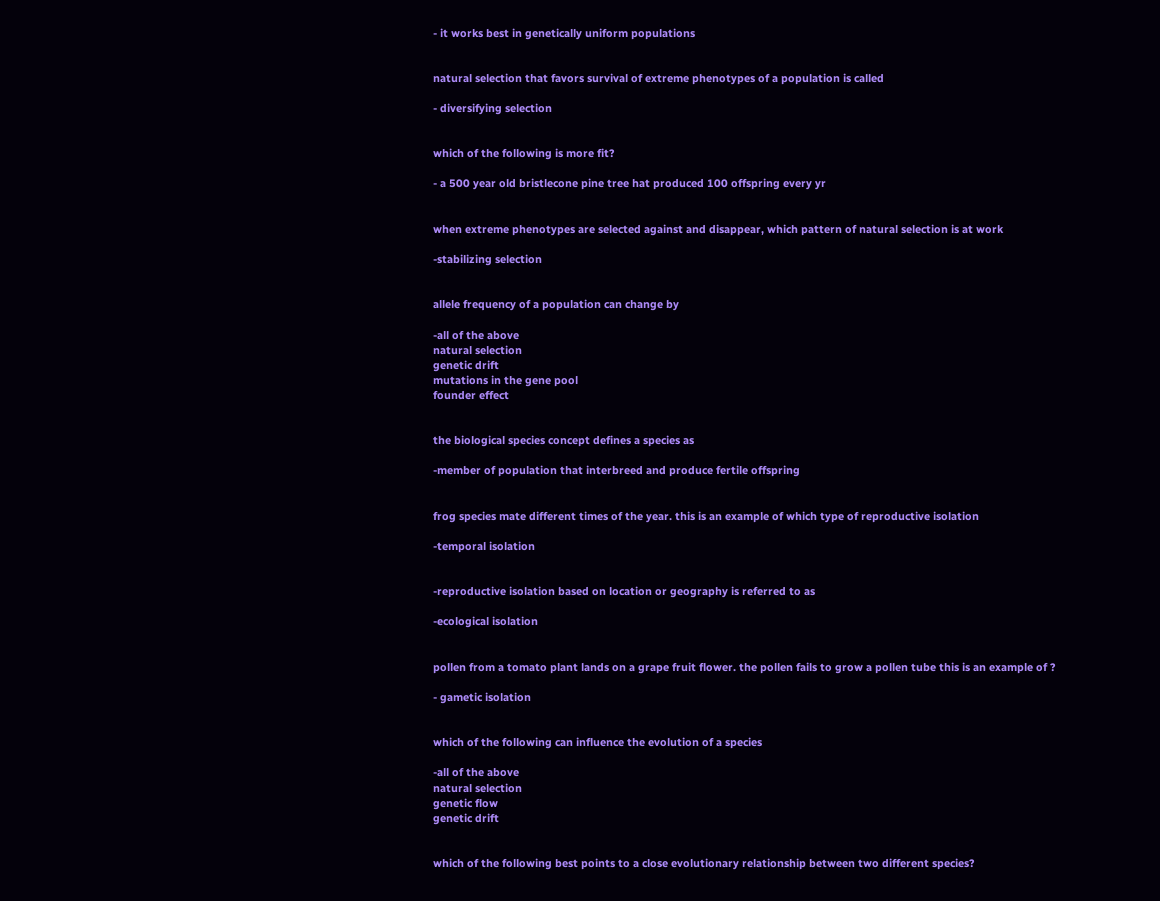- it works best in genetically uniform populations


natural selection that favors survival of extreme phenotypes of a population is called

- diversifying selection


which of the following is more fit?

- a 500 year old bristlecone pine tree hat produced 100 offspring every yr


when extreme phenotypes are selected against and disappear, which pattern of natural selection is at work

-stabilizing selection


allele frequency of a population can change by

-all of the above
natural selection
genetic drift
mutations in the gene pool
founder effect


the biological species concept defines a species as

-member of population that interbreed and produce fertile offspring


frog species mate different times of the year. this is an example of which type of reproductive isolation

-temporal isolation


-reproductive isolation based on location or geography is referred to as

-ecological isolation


pollen from a tomato plant lands on a grape fruit flower. the pollen fails to grow a pollen tube this is an example of ?

- gametic isolation


which of the following can influence the evolution of a species

-all of the above
natural selection
genetic flow
genetic drift


which of the following best points to a close evolutionary relationship between two different species?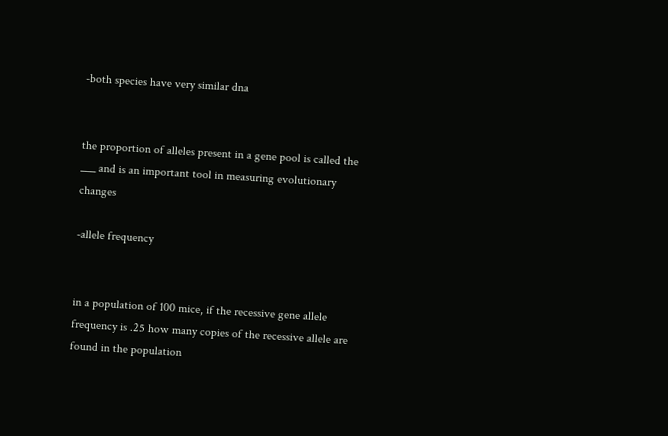-both species have very similar dna


the proportion of alleles present in a gene pool is called the ___ and is an important tool in measuring evolutionary changes

-allele frequency


in a population of 100 mice, if the recessive gene allele frequency is .25 how many copies of the recessive allele are found in the population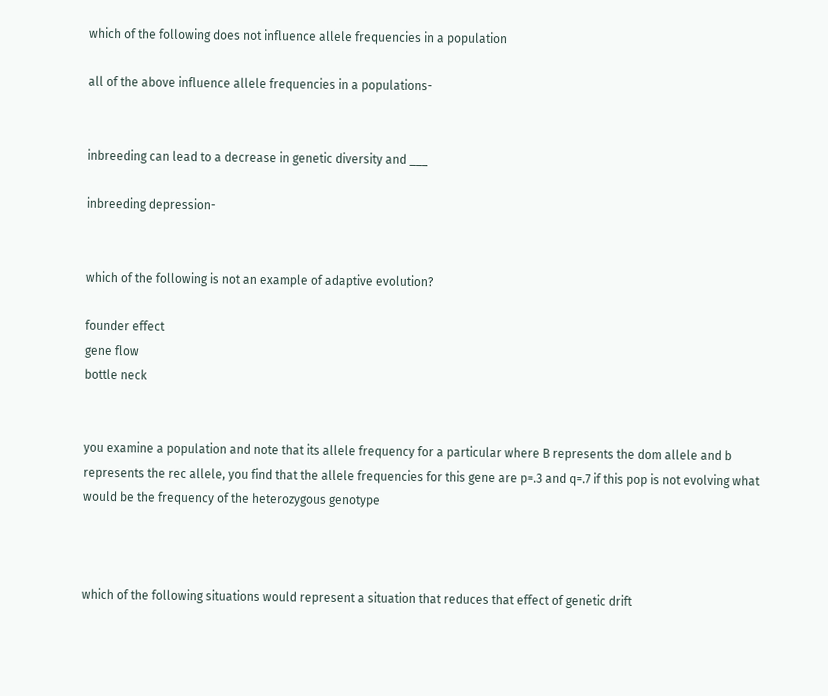which of the following does not influence allele frequencies in a population

all of the above influence allele frequencies in a populations-


inbreeding can lead to a decrease in genetic diversity and ___

inbreeding depression-


which of the following is not an example of adaptive evolution?

founder effect
gene flow
bottle neck


you examine a population and note that its allele frequency for a particular where B represents the dom allele and b represents the rec allele, you find that the allele frequencies for this gene are p=.3 and q=.7 if this pop is not evolving what would be the frequency of the heterozygous genotype



which of the following situations would represent a situation that reduces that effect of genetic drift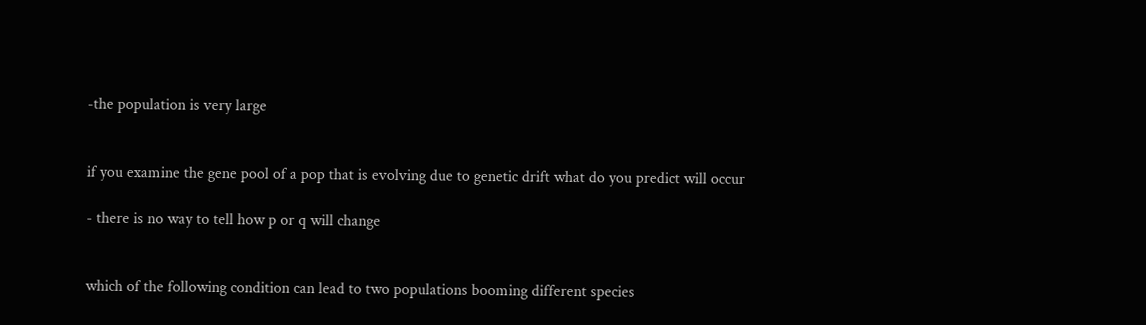-the population is very large


if you examine the gene pool of a pop that is evolving due to genetic drift what do you predict will occur

- there is no way to tell how p or q will change


which of the following condition can lead to two populations booming different species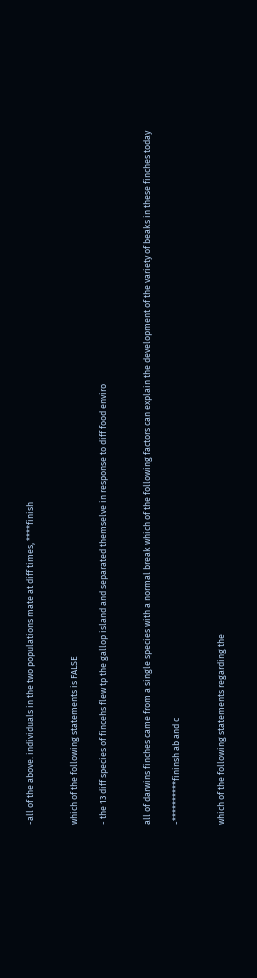-all of the above. individuals in the two populations mate at diff times, ****finish


which of the following statements is FALSE

- the 13 diff species of fincehs flew tp the gallop island and separated themselve in response to diff food enviro


all of darwins finches came from a single species with a normal break which of the following factors can explain the development of the variety of beaks in these finches today

-**********fininsh ab and c


which of the following statements regarding the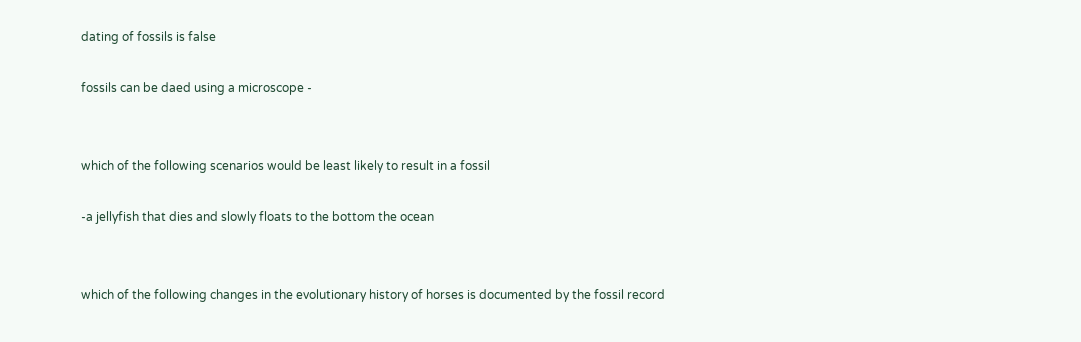dating of fossils is false

fossils can be daed using a microscope -


which of the following scenarios would be least likely to result in a fossil

-a jellyfish that dies and slowly floats to the bottom the ocean


which of the following changes in the evolutionary history of horses is documented by the fossil record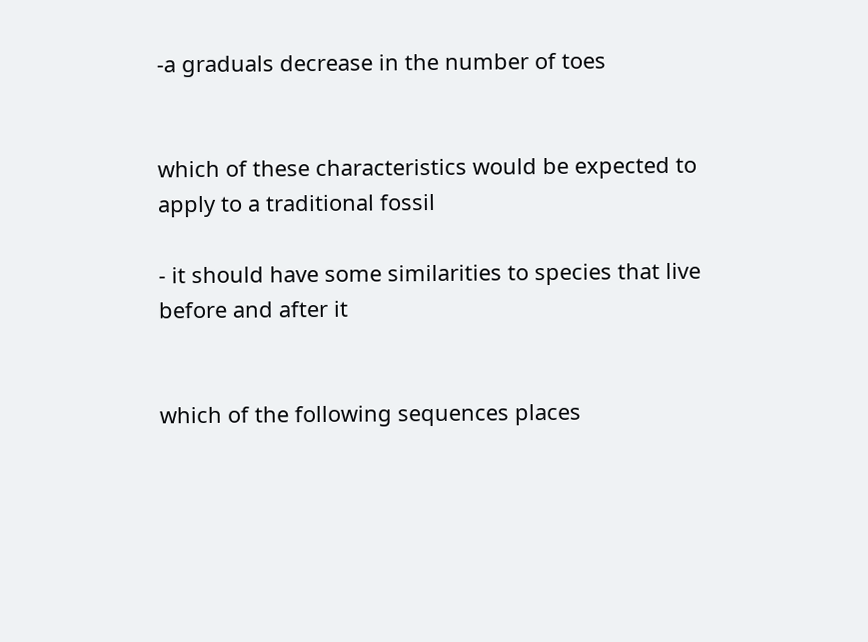-a graduals decrease in the number of toes


which of these characteristics would be expected to apply to a traditional fossil

- it should have some similarities to species that live before and after it


which of the following sequences places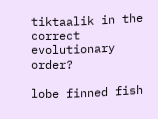tiktaalik in the correct evolutionary order?

lobe finned fish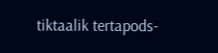tiktaalik tertapods-